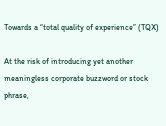Towards a “total quality of experience” (TQX)

At the risk of introducing yet another meaningless corporate buzzword or stock phrase,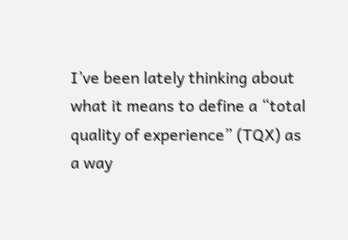I’ve been lately thinking about what it means to define a “total quality of experience” (TQX) as a way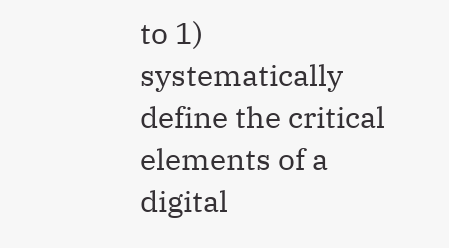to 1) systematically define the critical elements of a digital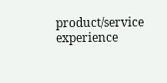product/service experience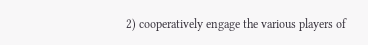2) cooperatively engage the various players of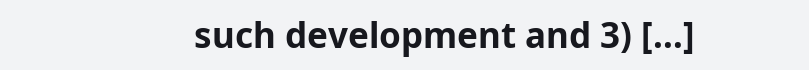such development and 3) […]